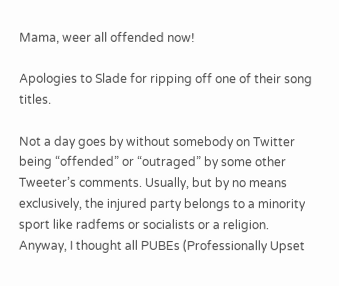Mama, weer all offended now!

Apologies to Slade for ripping off one of their song titles.

Not a day goes by without somebody on Twitter being “offended” or “outraged” by some other Tweeter’s comments. Usually, but by no means exclusively, the injured party belongs to a minority sport like radfems or socialists or a religion. Anyway, I thought all PUBEs (Professionally Upset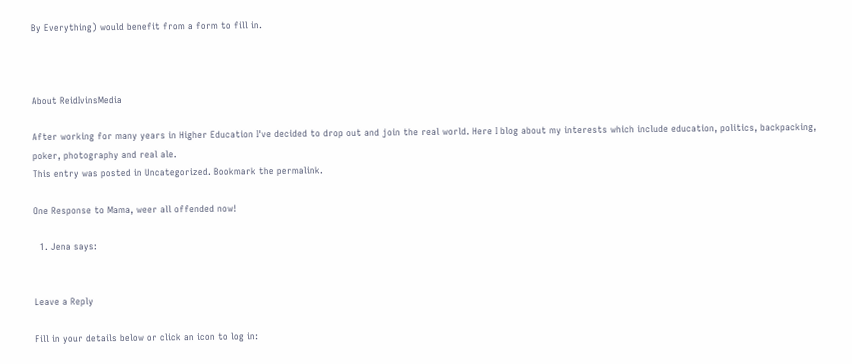By Everything) would benefit from a form to fill in.



About ReidIvinsMedia

After working for many years in Higher Education I've decided to drop out and join the real world. Here I blog about my interests which include education, politics, backpacking, poker, photography and real ale.
This entry was posted in Uncategorized. Bookmark the permalink.

One Response to Mama, weer all offended now!

  1. Jena says:


Leave a Reply

Fill in your details below or click an icon to log in: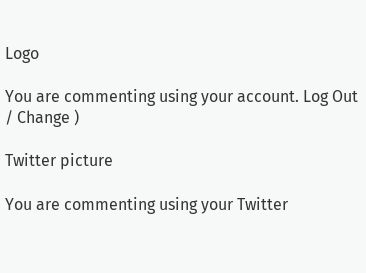Logo

You are commenting using your account. Log Out / Change )

Twitter picture

You are commenting using your Twitter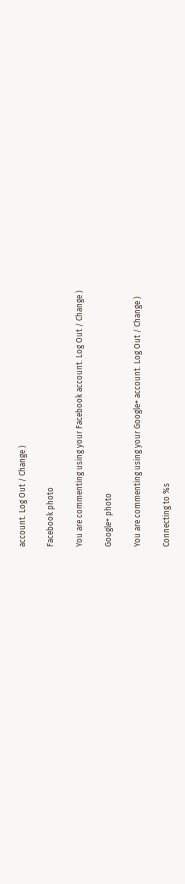account. Log Out / Change )

Facebook photo

You are commenting using your Facebook account. Log Out / Change )

Google+ photo

You are commenting using your Google+ account. Log Out / Change )

Connecting to %s